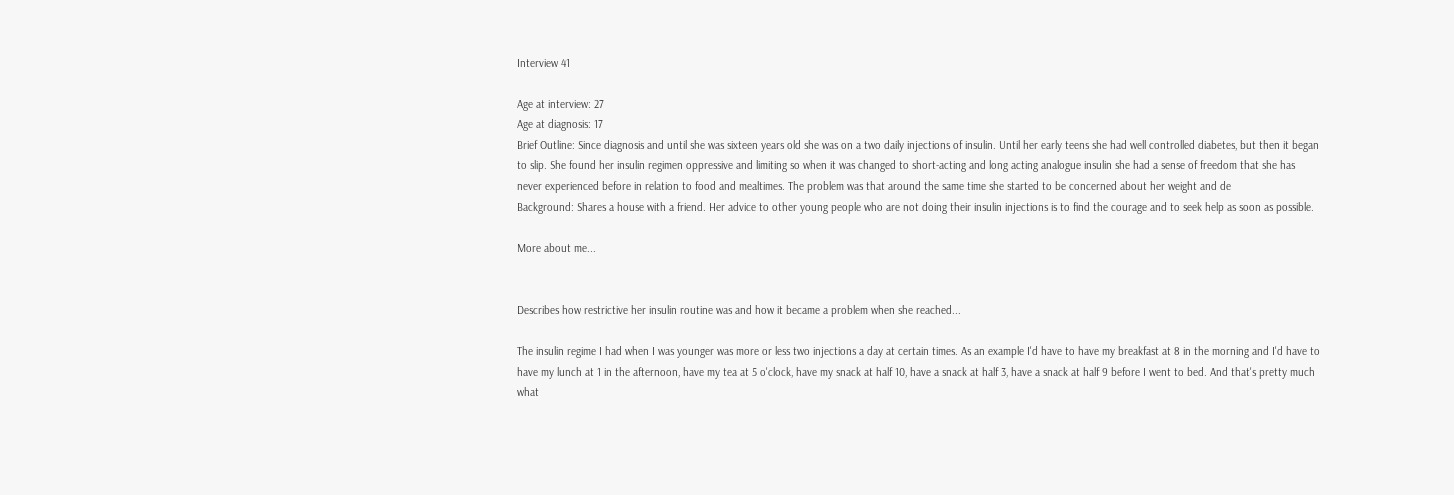Interview 41

Age at interview: 27
Age at diagnosis: 17
Brief Outline: Since diagnosis and until she was sixteen years old she was on a two daily injections of insulin. Until her early teens she had well controlled diabetes, but then it began to slip. She found her insulin regimen oppressive and limiting so when it was changed to short-acting and long acting analogue insulin she had a sense of freedom that she has never experienced before in relation to food and mealtimes. The problem was that around the same time she started to be concerned about her weight and de
Background: Shares a house with a friend. Her advice to other young people who are not doing their insulin injections is to find the courage and to seek help as soon as possible.

More about me...


Describes how restrictive her insulin routine was and how it became a problem when she reached...

The insulin regime I had when I was younger was more or less two injections a day at certain times. As an example I'd have to have my breakfast at 8 in the morning and I'd have to have my lunch at 1 in the afternoon, have my tea at 5 o'clock, have my snack at half 10, have a snack at half 3, have a snack at half 9 before I went to bed. And that's pretty much what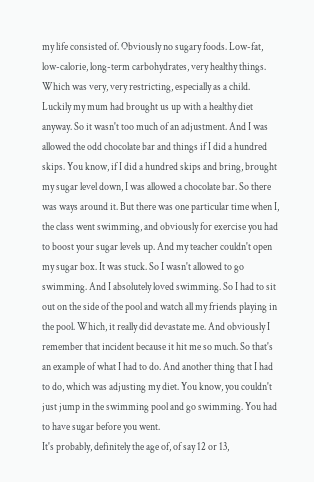my life consisted of. Obviously no sugary foods. Low-fat, low-calorie, long-term carbohydrates, very healthy things. Which was very, very restricting, especially as a child. Luckily my mum had brought us up with a healthy diet anyway. So it wasn't too much of an adjustment. And I was allowed the odd chocolate bar and things if I did a hundred skips. You know, if I did a hundred skips and bring, brought my sugar level down, I was allowed a chocolate bar. So there was ways around it. But there was one particular time when I, the class went swimming, and obviously for exercise you had to boost your sugar levels up. And my teacher couldn't open my sugar box. It was stuck. So I wasn't allowed to go swimming. And I absolutely loved swimming. So I had to sit out on the side of the pool and watch all my friends playing in the pool. Which, it really did devastate me. And obviously I remember that incident because it hit me so much. So that's an example of what I had to do. And another thing that I had to do, which was adjusting my diet. You know, you couldn't just jump in the swimming pool and go swimming. You had to have sugar before you went.
It's probably, definitely the age of, of say 12 or 13,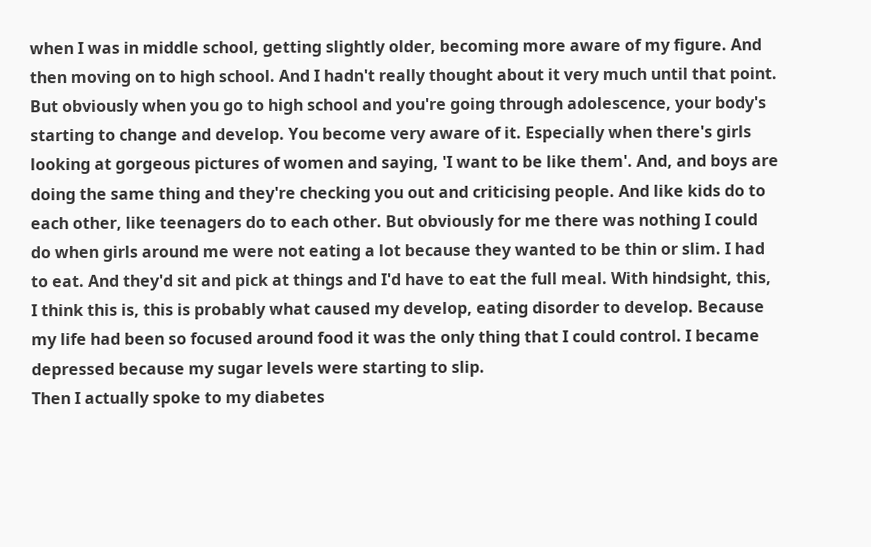when I was in middle school, getting slightly older, becoming more aware of my figure. And then moving on to high school. And I hadn't really thought about it very much until that point. But obviously when you go to high school and you're going through adolescence, your body's starting to change and develop. You become very aware of it. Especially when there's girls looking at gorgeous pictures of women and saying, 'I want to be like them'. And, and boys are doing the same thing and they're checking you out and criticising people. And like kids do to each other, like teenagers do to each other. But obviously for me there was nothing I could do when girls around me were not eating a lot because they wanted to be thin or slim. I had to eat. And they'd sit and pick at things and I'd have to eat the full meal. With hindsight, this, I think this is, this is probably what caused my develop, eating disorder to develop. Because my life had been so focused around food it was the only thing that I could control. I became depressed because my sugar levels were starting to slip.
Then I actually spoke to my diabetes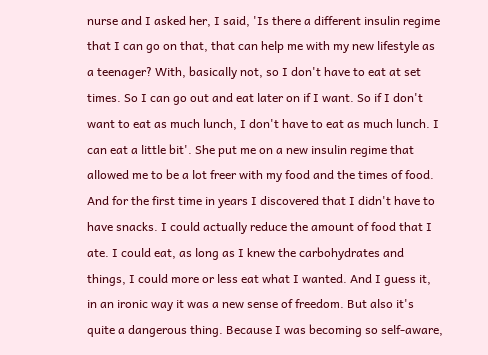nurse and I asked her, I said, 'Is there a different insulin regime that I can go on that, that can help me with my new lifestyle as a teenager? With, basically not, so I don't have to eat at set times. So I can go out and eat later on if I want. So if I don't want to eat as much lunch, I don't have to eat as much lunch. I can eat a little bit'. She put me on a new insulin regime that allowed me to be a lot freer with my food and the times of food. And for the first time in years I discovered that I didn't have to have snacks. I could actually reduce the amount of food that I ate. I could eat, as long as I knew the carbohydrates and things, I could more or less eat what I wanted. And I guess it, in an ironic way it was a new sense of freedom. But also it's quite a dangerous thing. Because I was becoming so self-aware,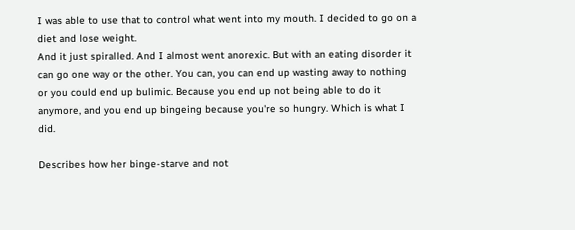I was able to use that to control what went into my mouth. I decided to go on a diet and lose weight.
And it just spiralled. And I almost went anorexic. But with an eating disorder it can go one way or the other. You can, you can end up wasting away to nothing or you could end up bulimic. Because you end up not being able to do it anymore, and you end up bingeing because you're so hungry. Which is what I did.

Describes how her binge-starve and not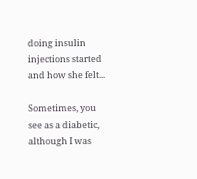doing insulin injections started and how she felt...

Sometimes, you see as a diabetic, although I was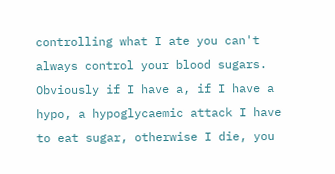controlling what I ate you can't always control your blood sugars. Obviously if I have a, if I have a hypo, a hypoglycaemic attack I have to eat sugar, otherwise I die, you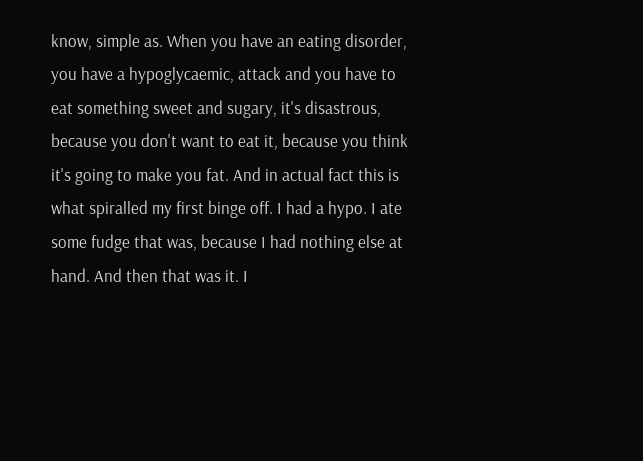know, simple as. When you have an eating disorder, you have a hypoglycaemic, attack and you have to eat something sweet and sugary, it's disastrous, because you don't want to eat it, because you think it's going to make you fat. And in actual fact this is what spiralled my first binge off. I had a hypo. I ate some fudge that was, because I had nothing else at hand. And then that was it. I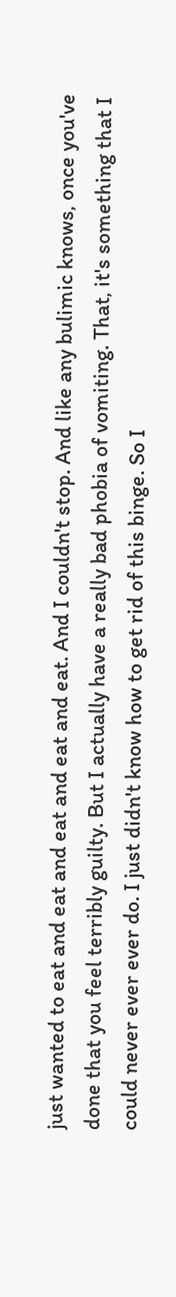just wanted to eat and eat and eat and eat and eat. And I couldn't stop. And like any bulimic knows, once you've done that you feel terribly guilty. But I actually have a really bad phobia of vomiting. That, it's something that I could never ever ever do. I just didn't know how to get rid of this binge. So I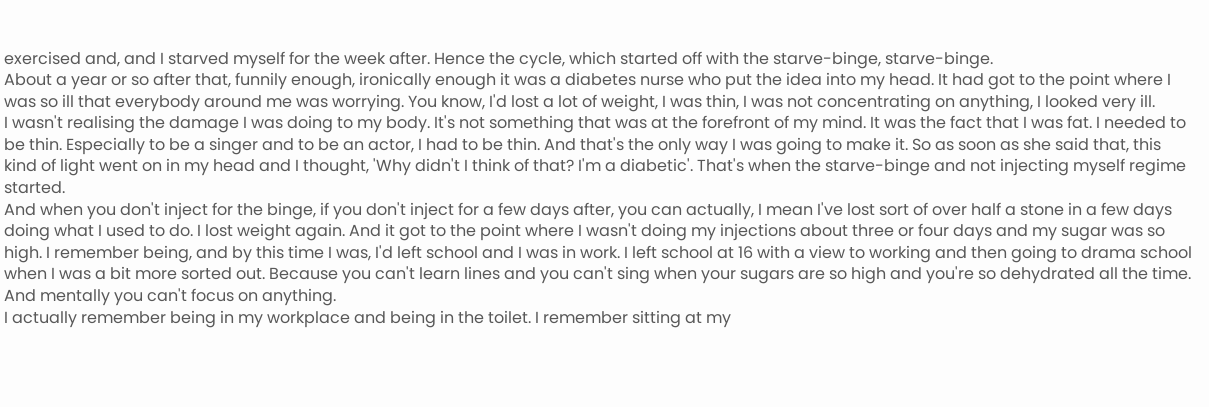exercised and, and I starved myself for the week after. Hence the cycle, which started off with the starve-binge, starve-binge.
About a year or so after that, funnily enough, ironically enough it was a diabetes nurse who put the idea into my head. It had got to the point where I was so ill that everybody around me was worrying. You know, I'd lost a lot of weight, I was thin, I was not concentrating on anything, I looked very ill.
I wasn't realising the damage I was doing to my body. It's not something that was at the forefront of my mind. It was the fact that I was fat. I needed to be thin. Especially to be a singer and to be an actor, I had to be thin. And that's the only way I was going to make it. So as soon as she said that, this kind of light went on in my head and I thought, 'Why didn't I think of that? I'm a diabetic'. That's when the starve-binge and not injecting myself regime started.
And when you don't inject for the binge, if you don't inject for a few days after, you can actually, I mean I've lost sort of over half a stone in a few days doing what I used to do. I lost weight again. And it got to the point where I wasn't doing my injections about three or four days and my sugar was so high. I remember being, and by this time I was, I'd left school and I was in work. I left school at 16 with a view to working and then going to drama school when I was a bit more sorted out. Because you can't learn lines and you can't sing when your sugars are so high and you're so dehydrated all the time. And mentally you can't focus on anything.
I actually remember being in my workplace and being in the toilet. I remember sitting at my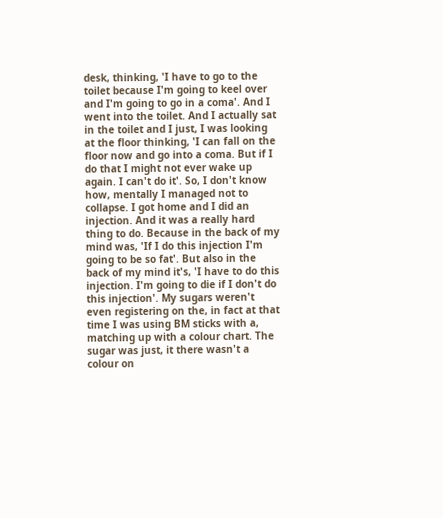desk, thinking, 'I have to go to the toilet because I'm going to keel over and I'm going to go in a coma'. And I went into the toilet. And I actually sat in the toilet and I just, I was looking at the floor thinking, 'I can fall on the floor now and go into a coma. But if I do that I might not ever wake up again. I can't do it'. So, I don't know how, mentally I managed not to collapse. I got home and I did an injection. And it was a really hard thing to do. Because in the back of my mind was, 'If I do this injection I'm going to be so fat'. But also in the back of my mind it's, 'I have to do this injection. I'm going to die if I don't do this injection'. My sugars weren't even registering on the, in fact at that time I was using BM sticks with a, matching up with a colour chart. The sugar was just, it there wasn't a colour on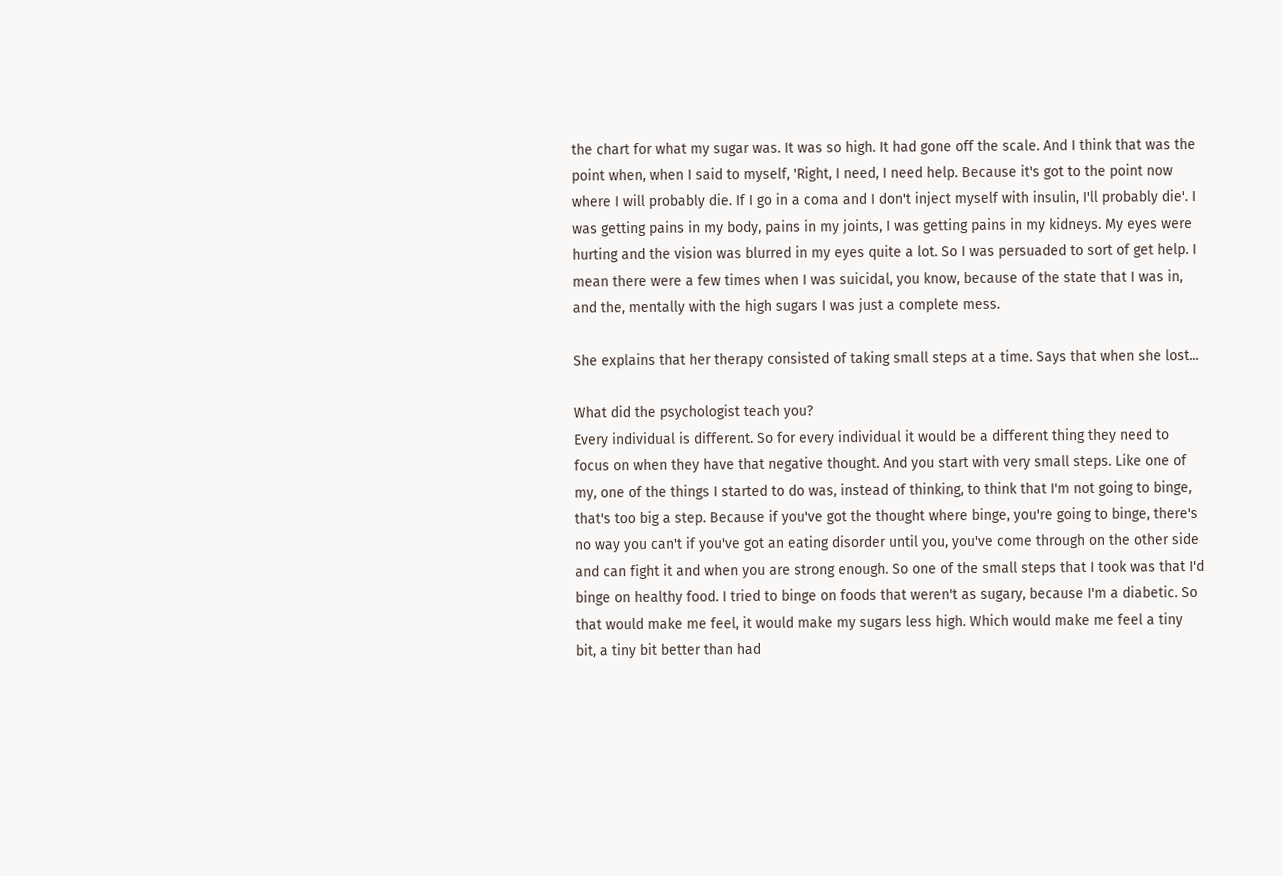the chart for what my sugar was. It was so high. It had gone off the scale. And I think that was the point when, when I said to myself, 'Right, I need, I need help. Because it's got to the point now where I will probably die. If I go in a coma and I don't inject myself with insulin, I'll probably die'. I was getting pains in my body, pains in my joints, I was getting pains in my kidneys. My eyes were hurting and the vision was blurred in my eyes quite a lot. So I was persuaded to sort of get help. I mean there were a few times when I was suicidal, you know, because of the state that I was in, and the, mentally with the high sugars I was just a complete mess.

She explains that her therapy consisted of taking small steps at a time. Says that when she lost...

What did the psychologist teach you?
Every individual is different. So for every individual it would be a different thing they need to focus on when they have that negative thought. And you start with very small steps. Like one of my, one of the things I started to do was, instead of thinking, to think that I'm not going to binge, that's too big a step. Because if you've got the thought where binge, you're going to binge, there's no way you can't if you've got an eating disorder until you, you've come through on the other side and can fight it and when you are strong enough. So one of the small steps that I took was that I'd binge on healthy food. I tried to binge on foods that weren't as sugary, because I'm a diabetic. So that would make me feel, it would make my sugars less high. Which would make me feel a tiny bit, a tiny bit better than had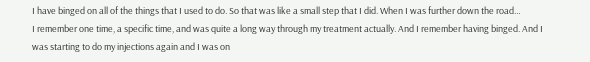I have binged on all of the things that I used to do. So that was like a small step that I did. When I was further down the road…
I remember one time, a specific time, and was quite a long way through my treatment actually. And I remember having binged. And I was starting to do my injections again and I was on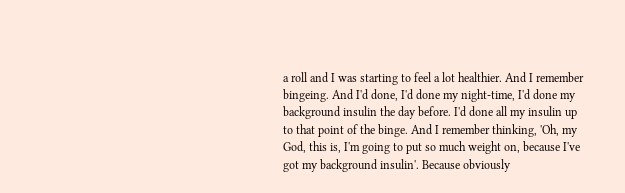a roll and I was starting to feel a lot healthier. And I remember bingeing. And I'd done, I'd done my night-time, I'd done my background insulin the day before. I'd done all my insulin up to that point of the binge. And I remember thinking, 'Oh, my God, this is, I'm going to put so much weight on, because I've got my background insulin'. Because obviously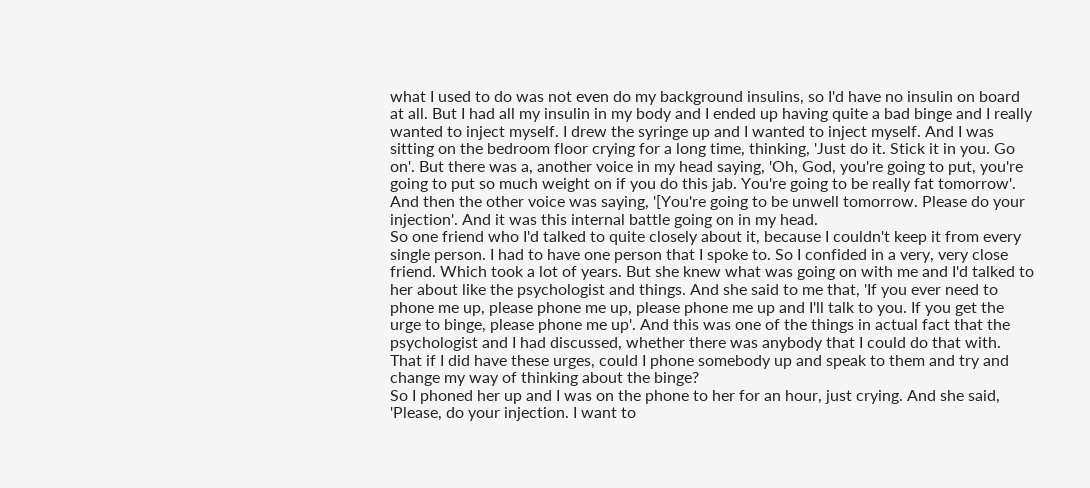what I used to do was not even do my background insulins, so I'd have no insulin on board at all. But I had all my insulin in my body and I ended up having quite a bad binge and I really wanted to inject myself. I drew the syringe up and I wanted to inject myself. And I was sitting on the bedroom floor crying for a long time, thinking, 'Just do it. Stick it in you. Go on'. But there was a, another voice in my head saying, 'Oh, God, you're going to put, you're going to put so much weight on if you do this jab. You're going to be really fat tomorrow'. And then the other voice was saying, '[You're going to be unwell tomorrow. Please do your injection'. And it was this internal battle going on in my head.
So one friend who I'd talked to quite closely about it, because I couldn't keep it from every single person. I had to have one person that I spoke to. So I confided in a very, very close friend. Which took a lot of years. But she knew what was going on with me and I'd talked to her about like the psychologist and things. And she said to me that, 'If you ever need to phone me up, please phone me up, please phone me up and I'll talk to you. If you get the urge to binge, please phone me up'. And this was one of the things in actual fact that the psychologist and I had discussed, whether there was anybody that I could do that with. That if I did have these urges, could I phone somebody up and speak to them and try and change my way of thinking about the binge?
So I phoned her up and I was on the phone to her for an hour, just crying. And she said, 'Please, do your injection. I want to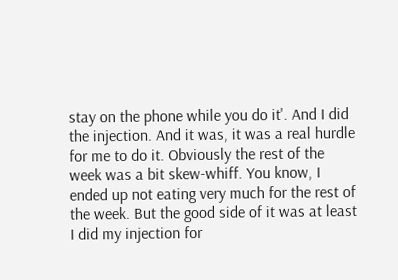stay on the phone while you do it'. And I did the injection. And it was, it was a real hurdle for me to do it. Obviously the rest of the week was a bit skew-whiff. You know, I ended up not eating very much for the rest of the week. But the good side of it was at least I did my injection for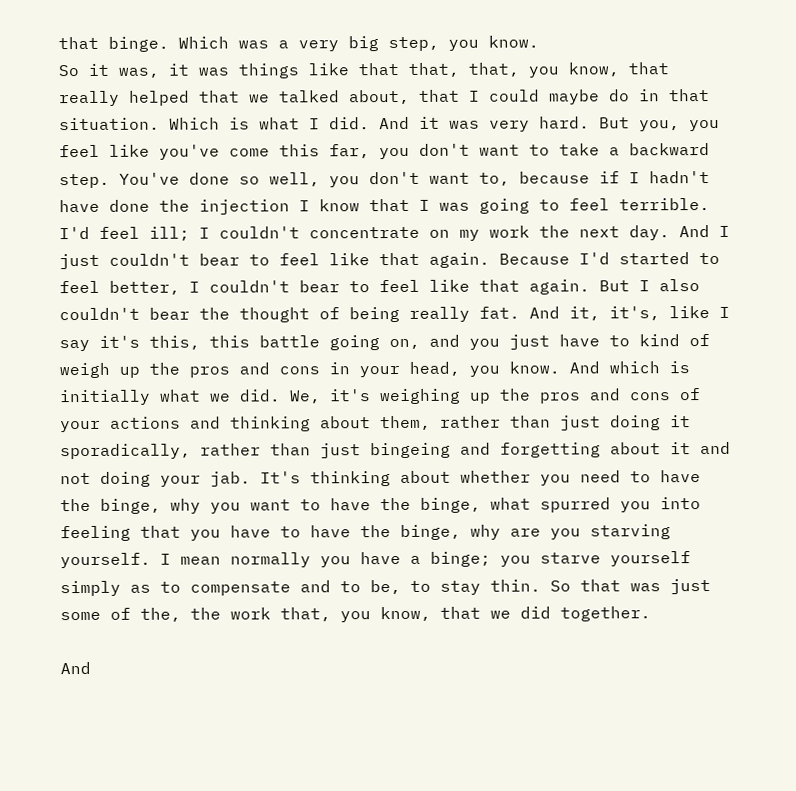that binge. Which was a very big step, you know.
So it was, it was things like that that, that, you know, that really helped that we talked about, that I could maybe do in that situation. Which is what I did. And it was very hard. But you, you feel like you've come this far, you don't want to take a backward step. You've done so well, you don't want to, because if I hadn't have done the injection I know that I was going to feel terrible. I'd feel ill; I couldn't concentrate on my work the next day. And I just couldn't bear to feel like that again. Because I'd started to feel better, I couldn't bear to feel like that again. But I also couldn't bear the thought of being really fat. And it, it's, like I say it's this, this battle going on, and you just have to kind of weigh up the pros and cons in your head, you know. And which is initially what we did. We, it's weighing up the pros and cons of your actions and thinking about them, rather than just doing it sporadically, rather than just bingeing and forgetting about it and not doing your jab. It's thinking about whether you need to have the binge, why you want to have the binge, what spurred you into feeling that you have to have the binge, why are you starving yourself. I mean normally you have a binge; you starve yourself simply as to compensate and to be, to stay thin. So that was just some of the, the work that, you know, that we did together.

And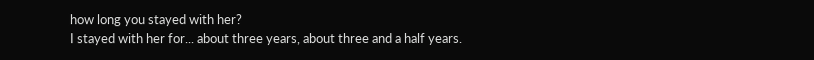how long you stayed with her?
I stayed with her for... about three years, about three and a half years.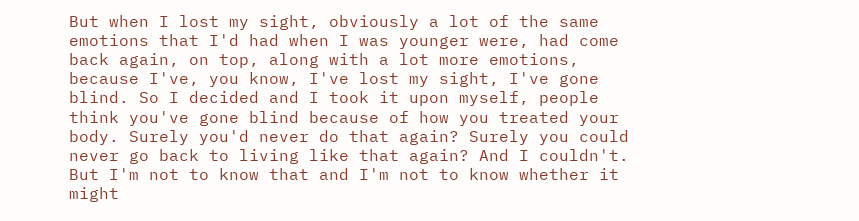But when I lost my sight, obviously a lot of the same emotions that I'd had when I was younger were, had come back again, on top, along with a lot more emotions, because I've, you know, I've lost my sight, I've gone blind. So I decided and I took it upon myself, people think you've gone blind because of how you treated your body. Surely you'd never do that again? Surely you could never go back to living like that again? And I couldn't. But I'm not to know that and I'm not to know whether it might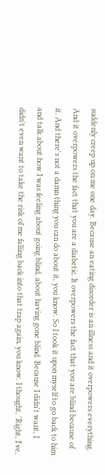suddenly creep up on me one day. Because an eating disorder is an illness and it overpowers everything. And it overpowers the fact that you are a diabetic. It overpowers the fact that you are blind because of it. And there's not a damn thing you can do about it, you know. So I took it upon myself to go back to him and talk about how I was feeling about going blind, about having gone blind. Because I didn't want, I didn't even want to take the risk of me falling back into that trap again, you know. I thought, 'Right, I've,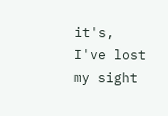it's, I've lost my sight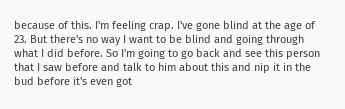because of this. I'm feeling crap. I've gone blind at the age of 23. But there's no way I want to be blind and going through what I did before. So I'm going to go back and see this person that I saw before and talk to him about this and nip it in the bud before it's even got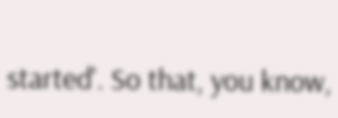started'. So that, you know,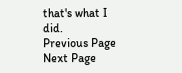that's what I did.
Previous Page
Next Page